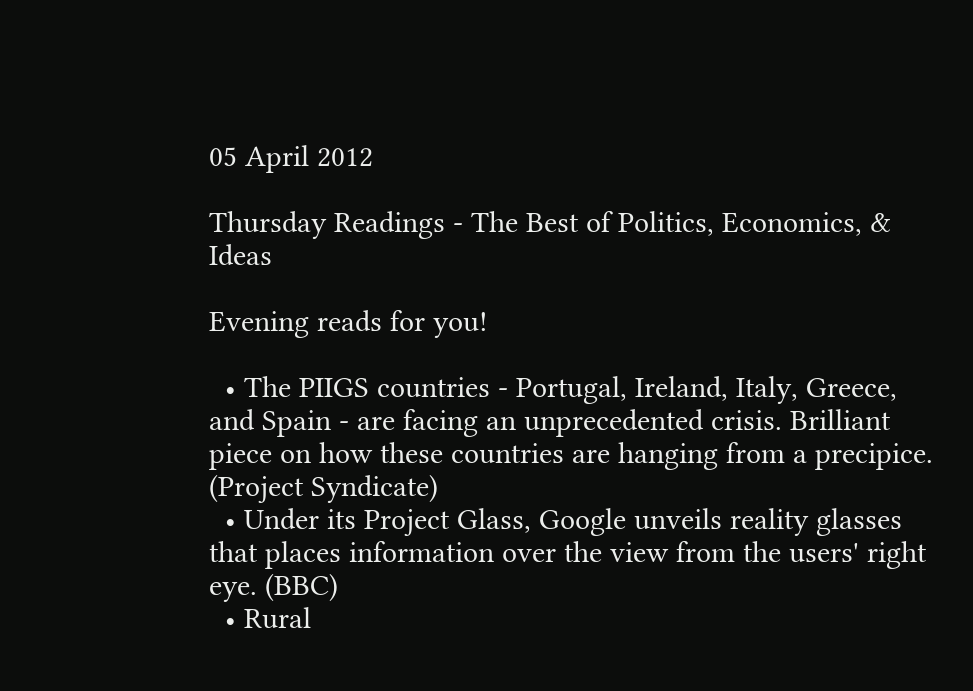05 April 2012

Thursday Readings - The Best of Politics, Economics, & Ideas

Evening reads for you!

  • The PIIGS countries - Portugal, Ireland, Italy, Greece, and Spain - are facing an unprecedented crisis. Brilliant piece on how these countries are hanging from a precipice. (Project Syndicate)
  • Under its Project Glass, Google unveils reality glasses that places information over the view from the users' right eye. (BBC)
  • Rural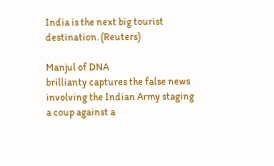India is the next big tourist destination. (Reuters)

Manjul of DNA
brillianty captures the false news involving the Indian Army staging a coup against a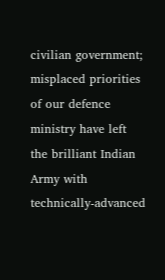civilian government; misplaced priorities of our defence ministry have left the brilliant Indian Army with technically-advanced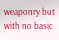weaponry but with no basic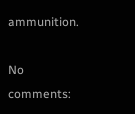ammunition.

No comments: